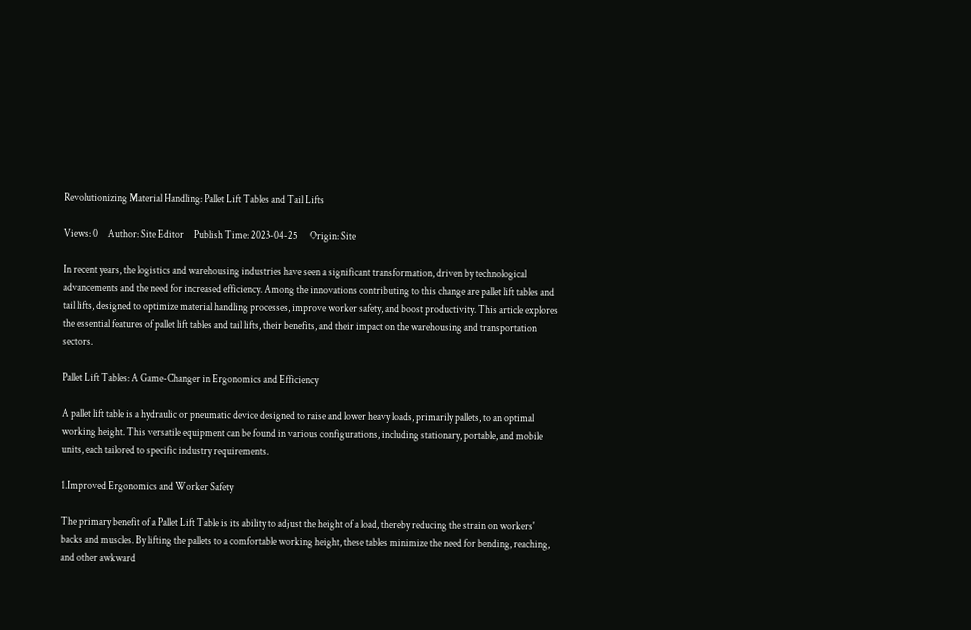Revolutionizing Material Handling: Pallet Lift Tables and Tail Lifts

Views: 0     Author: Site Editor     Publish Time: 2023-04-25      Origin: Site

In recent years, the logistics and warehousing industries have seen a significant transformation, driven by technological advancements and the need for increased efficiency. Among the innovations contributing to this change are pallet lift tables and tail lifts, designed to optimize material handling processes, improve worker safety, and boost productivity. This article explores the essential features of pallet lift tables and tail lifts, their benefits, and their impact on the warehousing and transportation sectors.

Pallet Lift Tables: A Game-Changer in Ergonomics and Efficiency

A pallet lift table is a hydraulic or pneumatic device designed to raise and lower heavy loads, primarily pallets, to an optimal working height. This versatile equipment can be found in various configurations, including stationary, portable, and mobile units, each tailored to specific industry requirements.

1.Improved Ergonomics and Worker Safety

The primary benefit of a Pallet Lift Table is its ability to adjust the height of a load, thereby reducing the strain on workers' backs and muscles. By lifting the pallets to a comfortable working height, these tables minimize the need for bending, reaching, and other awkward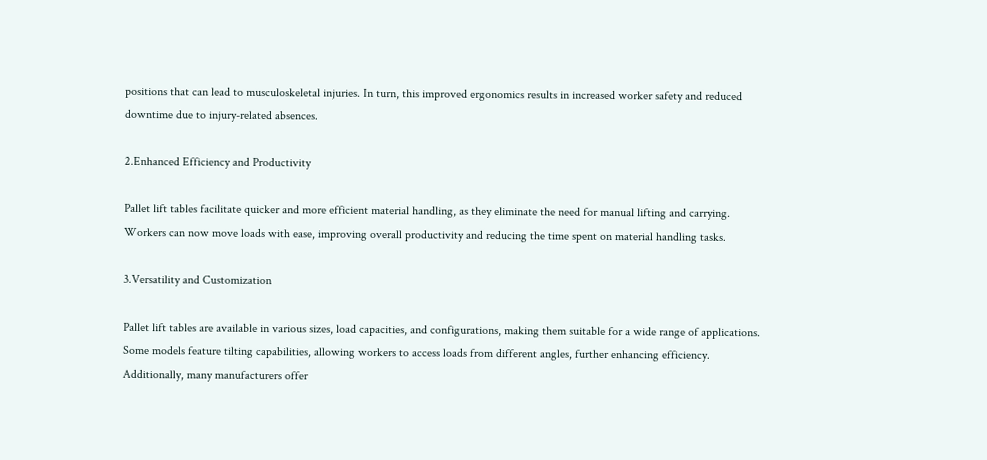positions that can lead to musculoskeletal injuries. In turn, this improved ergonomics results in increased worker safety and reduced downtime due to injury-related absences.

2.Enhanced Efficiency and Productivity

Pallet lift tables facilitate quicker and more efficient material handling, as they eliminate the need for manual lifting and carrying. Workers can now move loads with ease, improving overall productivity and reducing the time spent on material handling tasks.

3.Versatility and Customization

Pallet lift tables are available in various sizes, load capacities, and configurations, making them suitable for a wide range of applications. Some models feature tilting capabilities, allowing workers to access loads from different angles, further enhancing efficiency. Additionally, many manufacturers offer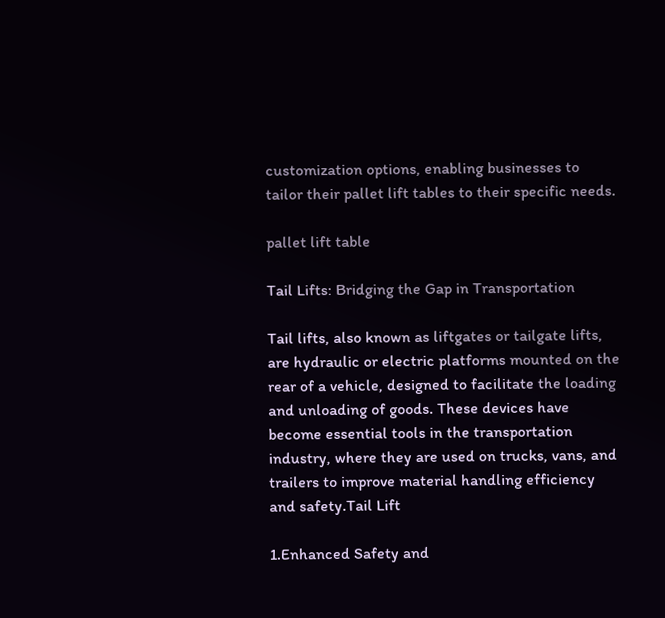customization options, enabling businesses to tailor their pallet lift tables to their specific needs.

pallet lift table

Tail Lifts: Bridging the Gap in Transportation

Tail lifts, also known as liftgates or tailgate lifts, are hydraulic or electric platforms mounted on the rear of a vehicle, designed to facilitate the loading and unloading of goods. These devices have become essential tools in the transportation industry, where they are used on trucks, vans, and trailers to improve material handling efficiency and safety.Tail Lift

1.Enhanced Safety and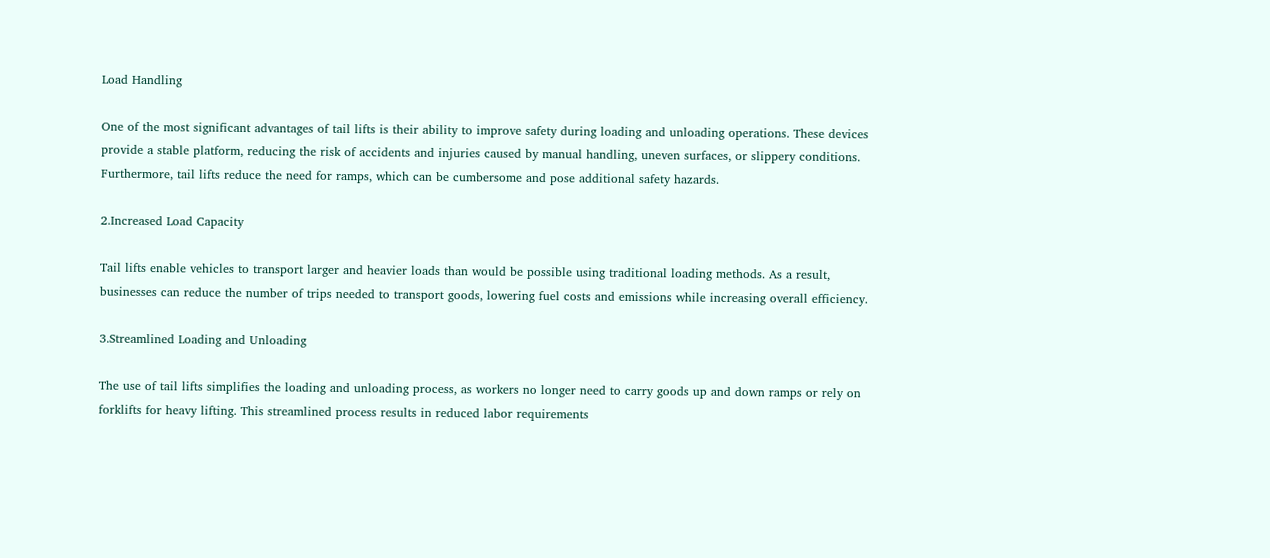Load Handling

One of the most significant advantages of tail lifts is their ability to improve safety during loading and unloading operations. These devices provide a stable platform, reducing the risk of accidents and injuries caused by manual handling, uneven surfaces, or slippery conditions. Furthermore, tail lifts reduce the need for ramps, which can be cumbersome and pose additional safety hazards.

2.Increased Load Capacity

Tail lifts enable vehicles to transport larger and heavier loads than would be possible using traditional loading methods. As a result, businesses can reduce the number of trips needed to transport goods, lowering fuel costs and emissions while increasing overall efficiency.

3.Streamlined Loading and Unloading

The use of tail lifts simplifies the loading and unloading process, as workers no longer need to carry goods up and down ramps or rely on forklifts for heavy lifting. This streamlined process results in reduced labor requirements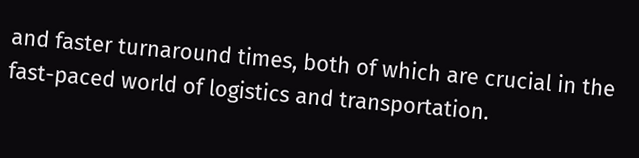and faster turnaround times, both of which are crucial in the fast-paced world of logistics and transportation.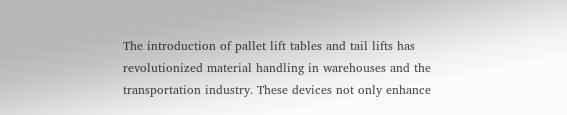The introduction of pallet lift tables and tail lifts has revolutionized material handling in warehouses and the transportation industry. These devices not only enhance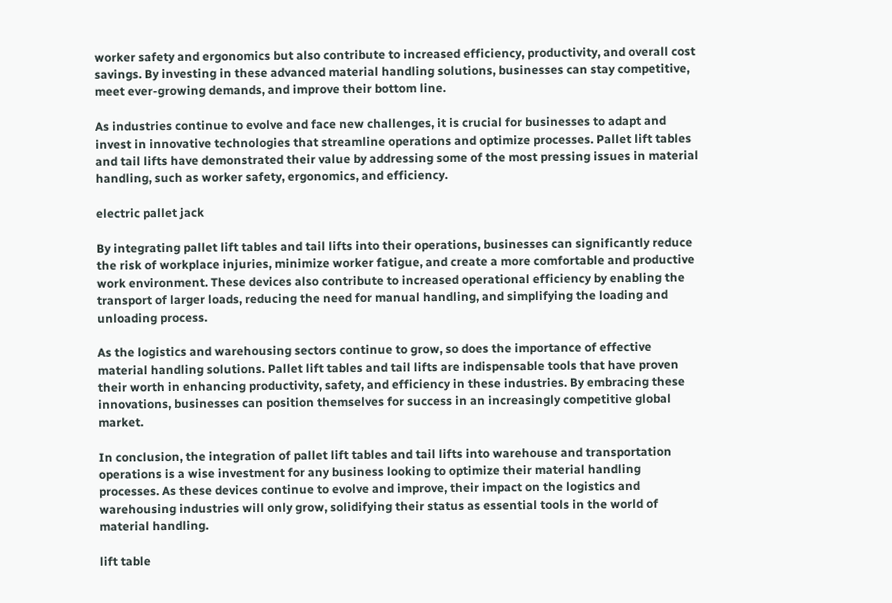worker safety and ergonomics but also contribute to increased efficiency, productivity, and overall cost savings. By investing in these advanced material handling solutions, businesses can stay competitive, meet ever-growing demands, and improve their bottom line.

As industries continue to evolve and face new challenges, it is crucial for businesses to adapt and invest in innovative technologies that streamline operations and optimize processes. Pallet lift tables and tail lifts have demonstrated their value by addressing some of the most pressing issues in material handling, such as worker safety, ergonomics, and efficiency.

electric pallet jack

By integrating pallet lift tables and tail lifts into their operations, businesses can significantly reduce the risk of workplace injuries, minimize worker fatigue, and create a more comfortable and productive work environment. These devices also contribute to increased operational efficiency by enabling the transport of larger loads, reducing the need for manual handling, and simplifying the loading and unloading process.

As the logistics and warehousing sectors continue to grow, so does the importance of effective material handling solutions. Pallet lift tables and tail lifts are indispensable tools that have proven their worth in enhancing productivity, safety, and efficiency in these industries. By embracing these innovations, businesses can position themselves for success in an increasingly competitive global market.

In conclusion, the integration of pallet lift tables and tail lifts into warehouse and transportation operations is a wise investment for any business looking to optimize their material handling processes. As these devices continue to evolve and improve, their impact on the logistics and warehousing industries will only grow, solidifying their status as essential tools in the world of material handling.

lift table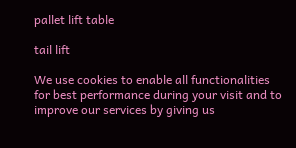pallet lift table

tail lift

We use cookies to enable all functionalities for best performance during your visit and to improve our services by giving us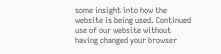some insight into how the website is being used. Continued use of our website without having changed your browser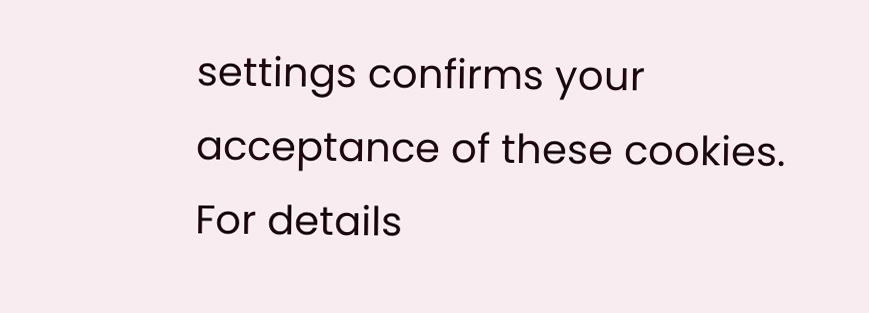settings confirms your acceptance of these cookies. For details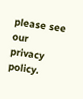please see our privacy policy.